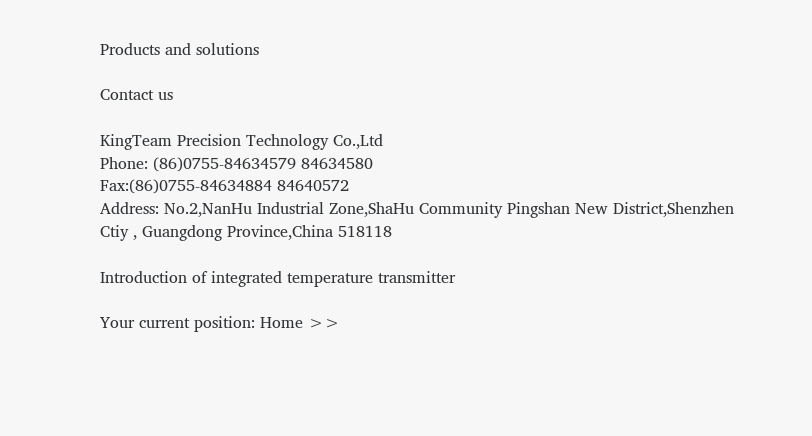Products and solutions

Contact us

KingTeam Precision Technology Co.,Ltd
Phone: (86)0755-84634579 84634580
Fax:(86)0755-84634884 84640572
Address: No.2,NanHu Industrial Zone,ShaHu Community Pingshan New District,Shenzhen Ctiy , Guangdong Province,China 518118

Introduction of integrated temperature transmitter

Your current position: Home >>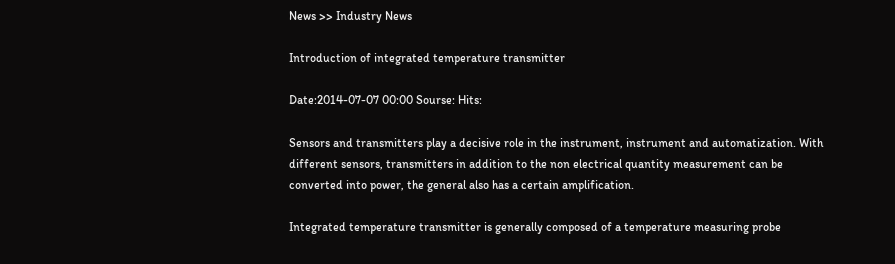News >> Industry News

Introduction of integrated temperature transmitter

Date:2014-07-07 00:00 Sourse: Hits:

Sensors and transmitters play a decisive role in the instrument, instrument and automatization. With different sensors, transmitters in addition to the non electrical quantity measurement can be converted into power, the general also has a certain amplification.

Integrated temperature transmitter is generally composed of a temperature measuring probe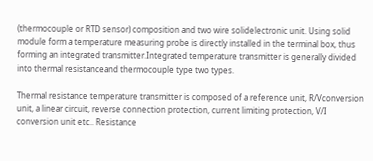(thermocouple or RTD sensor) composition and two wire solidelectronic unit. Using solid module form a temperature measuring probe is directly installed in the terminal box, thus forming an integrated transmitter.Integrated temperature transmitter is generally divided into thermal resistanceand thermocouple type two types.

Thermal resistance temperature transmitter is composed of a reference unit, R/Vconversion unit, a linear circuit, reverse connection protection, current limiting protection, V/I conversion unit etc.. Resistance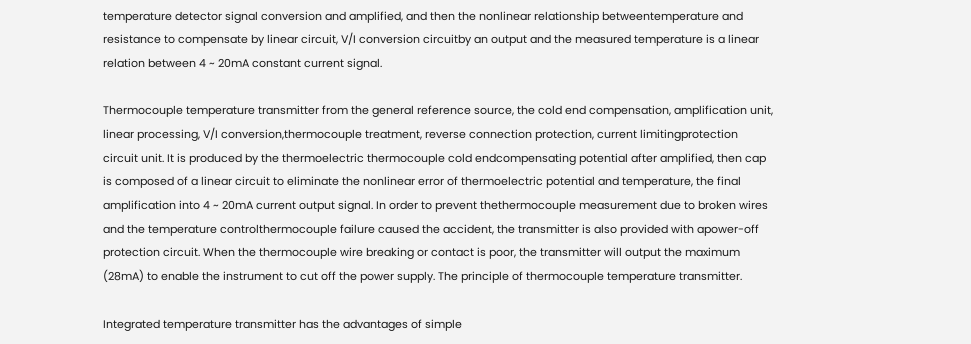temperature detector signal conversion and amplified, and then the nonlinear relationship betweentemperature and resistance to compensate by linear circuit, V/I conversion circuitby an output and the measured temperature is a linear relation between 4 ~ 20mA constant current signal.

Thermocouple temperature transmitter from the general reference source, the cold end compensation, amplification unit, linear processing, V/I conversion,thermocouple treatment, reverse connection protection, current limitingprotection circuit unit. It is produced by the thermoelectric thermocouple cold endcompensating potential after amplified, then cap is composed of a linear circuit to eliminate the nonlinear error of thermoelectric potential and temperature, the final amplification into 4 ~ 20mA current output signal. In order to prevent thethermocouple measurement due to broken wires and the temperature controlthermocouple failure caused the accident, the transmitter is also provided with apower-off protection circuit. When the thermocouple wire breaking or contact is poor, the transmitter will output the maximum (28mA) to enable the instrument to cut off the power supply. The principle of thermocouple temperature transmitter.

Integrated temperature transmitter has the advantages of simple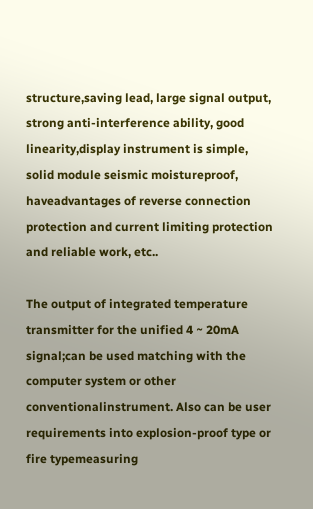structure,saving lead, large signal output, strong anti-interference ability, good linearity,display instrument is simple, solid module seismic moistureproof, haveadvantages of reverse connection protection and current limiting protection and reliable work, etc..

The output of integrated temperature transmitter for the unified 4 ~ 20mA signal;can be used matching with the computer system or other conventionalinstrument. Also can be user requirements into explosion-proof type or fire typemeasuring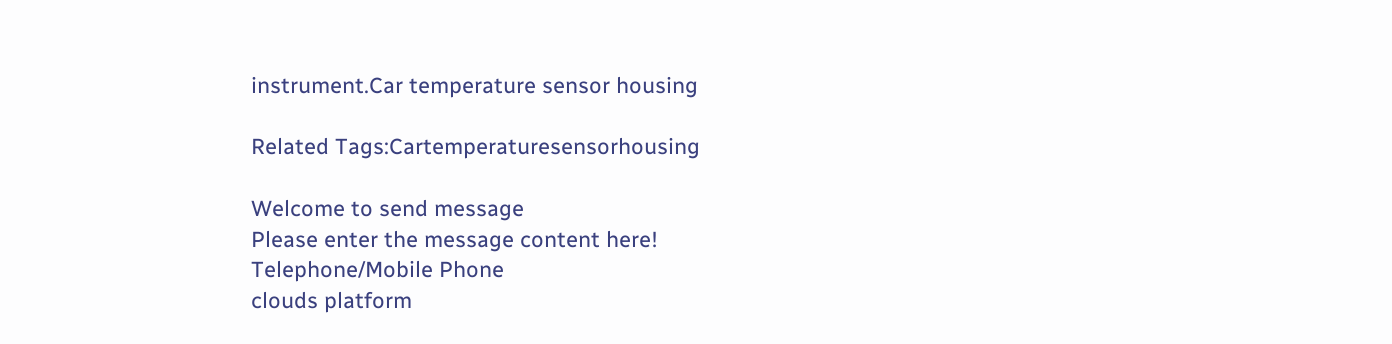instrument.Car temperature sensor housing

Related Tags:Cartemperaturesensorhousing

Welcome to send message
Please enter the message content here!
Telephone/Mobile Phone
clouds platform